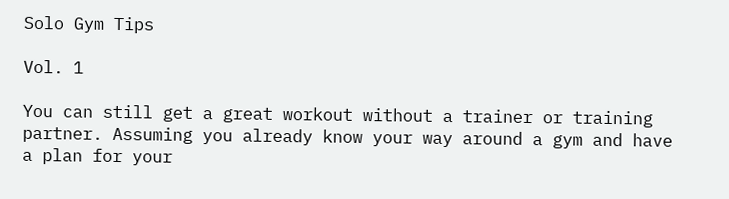Solo Gym Tips

Vol. 1

You can still get a great workout without a trainer or training partner. Assuming you already know your way around a gym and have a plan for your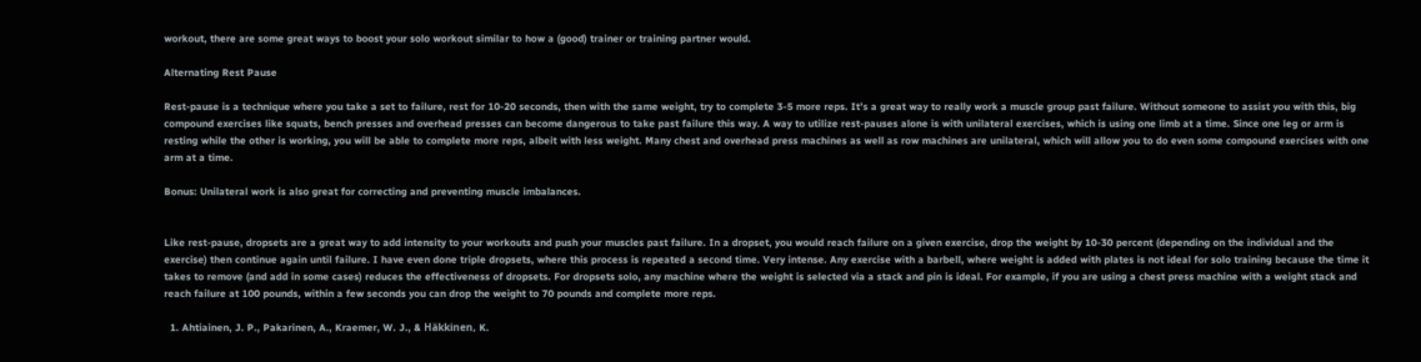workout, there are some great ways to boost your solo workout similar to how a (good) trainer or training partner would.

Alternating Rest Pause

Rest-pause is a technique where you take a set to failure, rest for 10-20 seconds, then with the same weight, try to complete 3-5 more reps. It’s a great way to really work a muscle group past failure. Without someone to assist you with this, big compound exercises like squats, bench presses and overhead presses can become dangerous to take past failure this way. A way to utilize rest-pauses alone is with unilateral exercises, which is using one limb at a time. Since one leg or arm is resting while the other is working, you will be able to complete more reps, albeit with less weight. Many chest and overhead press machines as well as row machines are unilateral, which will allow you to do even some compound exercises with one arm at a time.

Bonus: Unilateral work is also great for correcting and preventing muscle imbalances.


Like rest-pause, dropsets are a great way to add intensity to your workouts and push your muscles past failure. In a dropset, you would reach failure on a given exercise, drop the weight by 10-30 percent (depending on the individual and the exercise) then continue again until failure. I have even done triple dropsets, where this process is repeated a second time. Very intense. Any exercise with a barbell, where weight is added with plates is not ideal for solo training because the time it takes to remove (and add in some cases) reduces the effectiveness of dropsets. For dropsets solo, any machine where the weight is selected via a stack and pin is ideal. For example, if you are using a chest press machine with a weight stack and reach failure at 100 pounds, within a few seconds you can drop the weight to 70 pounds and complete more reps.

  1. Ahtiainen, J. P., Pakarinen, A., Kraemer, W. J., & Häkkinen, K.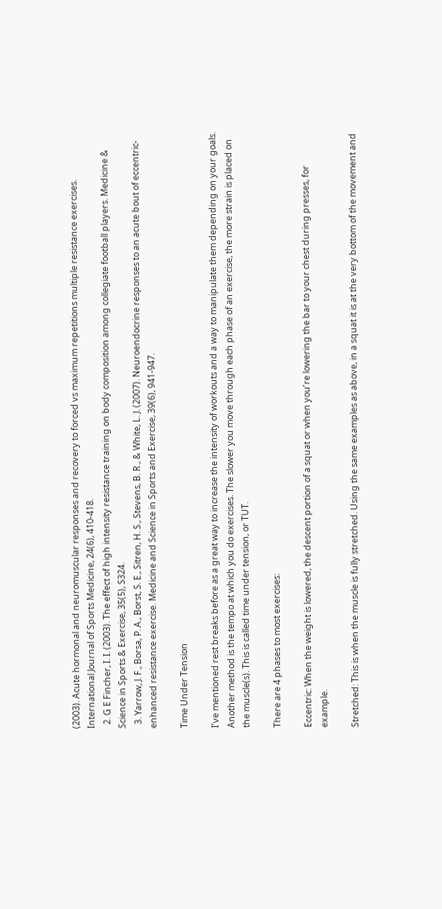(2003). Acute hormonal and neuromuscular responses and recovery to forced vs maximum repetitions multiple resistance exercises. International Journal of Sports Medicine, 24(6), 410-418.
  2. G E Fincher, I. I. (2003). The effect of high intensity resistance training on body composition among collegiate football players. Medicine & Science in Sports & Exercise, 35(5), S324.
  3. Yarrow, J. F., Borsa, P. A., Borst, S. E., Sitren, H. S., Stevens, B. R., & White, L. J. (2007). Neuroendocrine responses to an acute bout of eccentric-enhanced resistance exercise. Medicine and Science in Sports and Exercise, 39(6), 941-947.

Time Under Tension

I’ve mentioned rest breaks before as a great way to increase the intensity of workouts and a way to manipulate them depending on your goals. Another method is the tempo at which you do exercises. The slower you move through each phase of an exercise, the more strain is placed on the muscle(s). This is called time under tension, or TUT.

There are 4 phases to most exercises:

Eccentric: When the weight is lowered, the descent portion of a squat or when you’re lowering the bar to your chest during presses, for example.

Stretched: This is when the muscle is fully stretched. Using the same examples as above, in a squat it is at the very bottom of the movement and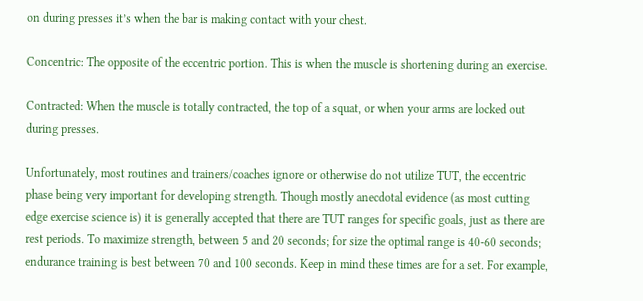on during presses it’s when the bar is making contact with your chest.

Concentric: The opposite of the eccentric portion. This is when the muscle is shortening during an exercise.

Contracted: When the muscle is totally contracted, the top of a squat, or when your arms are locked out during presses.

Unfortunately, most routines and trainers/coaches ignore or otherwise do not utilize TUT, the eccentric phase being very important for developing strength. Though mostly anecdotal evidence (as most cutting edge exercise science is) it is generally accepted that there are TUT ranges for specific goals, just as there are rest periods. To maximize strength, between 5 and 20 seconds; for size the optimal range is 40-60 seconds; endurance training is best between 70 and 100 seconds. Keep in mind these times are for a set. For example,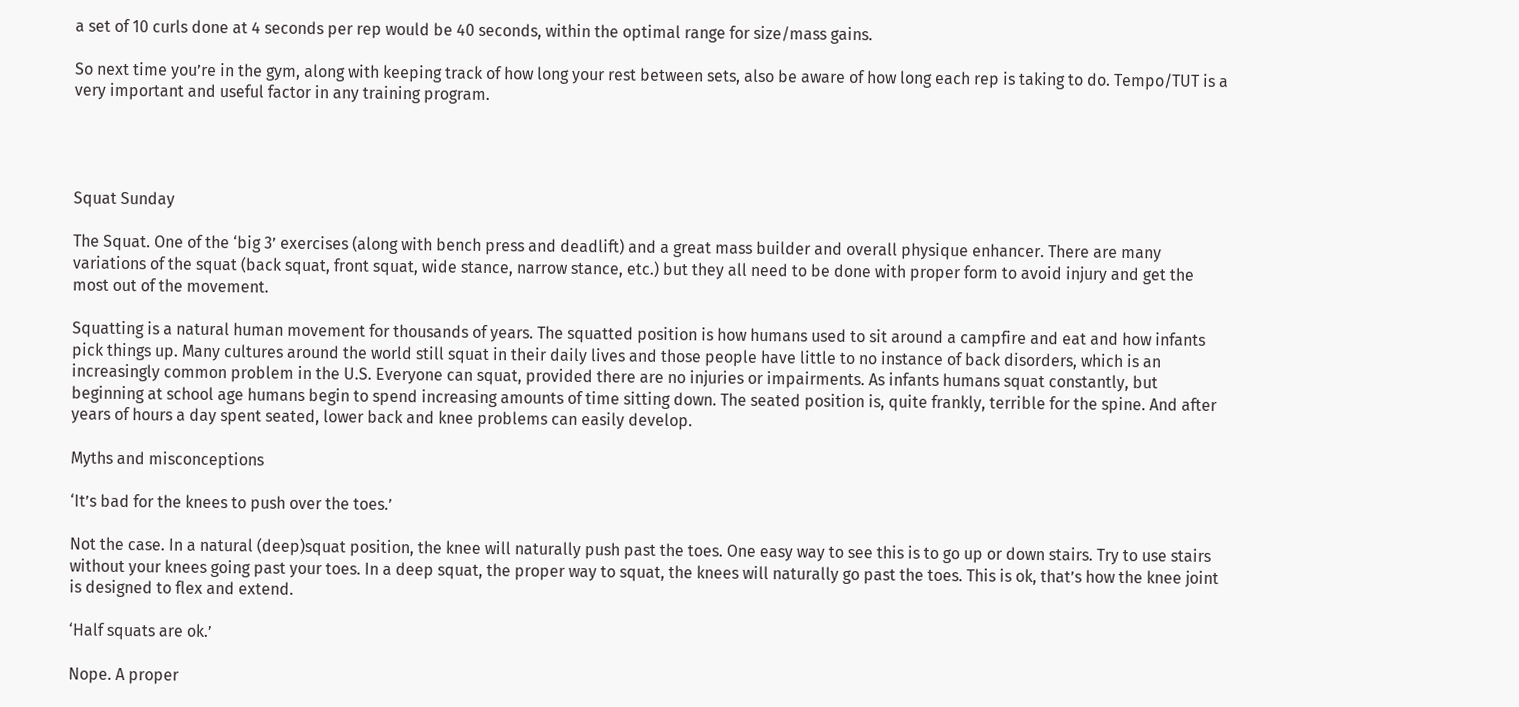a set of 10 curls done at 4 seconds per rep would be 40 seconds, within the optimal range for size/mass gains.

So next time you’re in the gym, along with keeping track of how long your rest between sets, also be aware of how long each rep is taking to do. Tempo/TUT is a very important and useful factor in any training program.




Squat Sunday

The Squat. One of the ‘big 3’ exercises (along with bench press and deadlift) and a great mass builder and overall physique enhancer. There are many variations of the squat (back squat, front squat, wide stance, narrow stance, etc.) but they all need to be done with proper form to avoid injury and get the most out of the movement.

Squatting is a natural human movement for thousands of years. The squatted position is how humans used to sit around a campfire and eat and how infants pick things up. Many cultures around the world still squat in their daily lives and those people have little to no instance of back disorders, which is an increasingly common problem in the U.S. Everyone can squat, provided there are no injuries or impairments. As infants humans squat constantly, but beginning at school age humans begin to spend increasing amounts of time sitting down. The seated position is, quite frankly, terrible for the spine. And after years of hours a day spent seated, lower back and knee problems can easily develop.

Myths and misconceptions

‘It’s bad for the knees to push over the toes.’

Not the case. In a natural (deep)squat position, the knee will naturally push past the toes. One easy way to see this is to go up or down stairs. Try to use stairs without your knees going past your toes. In a deep squat, the proper way to squat, the knees will naturally go past the toes. This is ok, that’s how the knee joint is designed to flex and extend.

‘Half squats are ok.’

Nope. A proper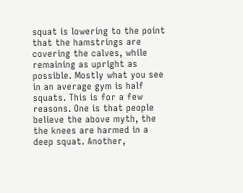squat is lowering to the point that the hamstrings are covering the calves, while remaining as upright as possible. Mostly what you see in an average gym is half squats. This is for a few reasons. One is that people believe the above myth, the the knees are harmed in a deep squat. Another,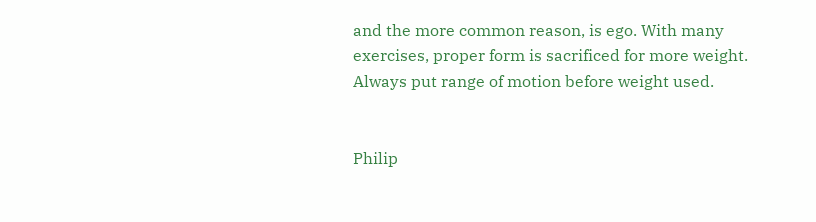and the more common reason, is ego. With many exercises, proper form is sacrificed for more weight. Always put range of motion before weight used.


Philip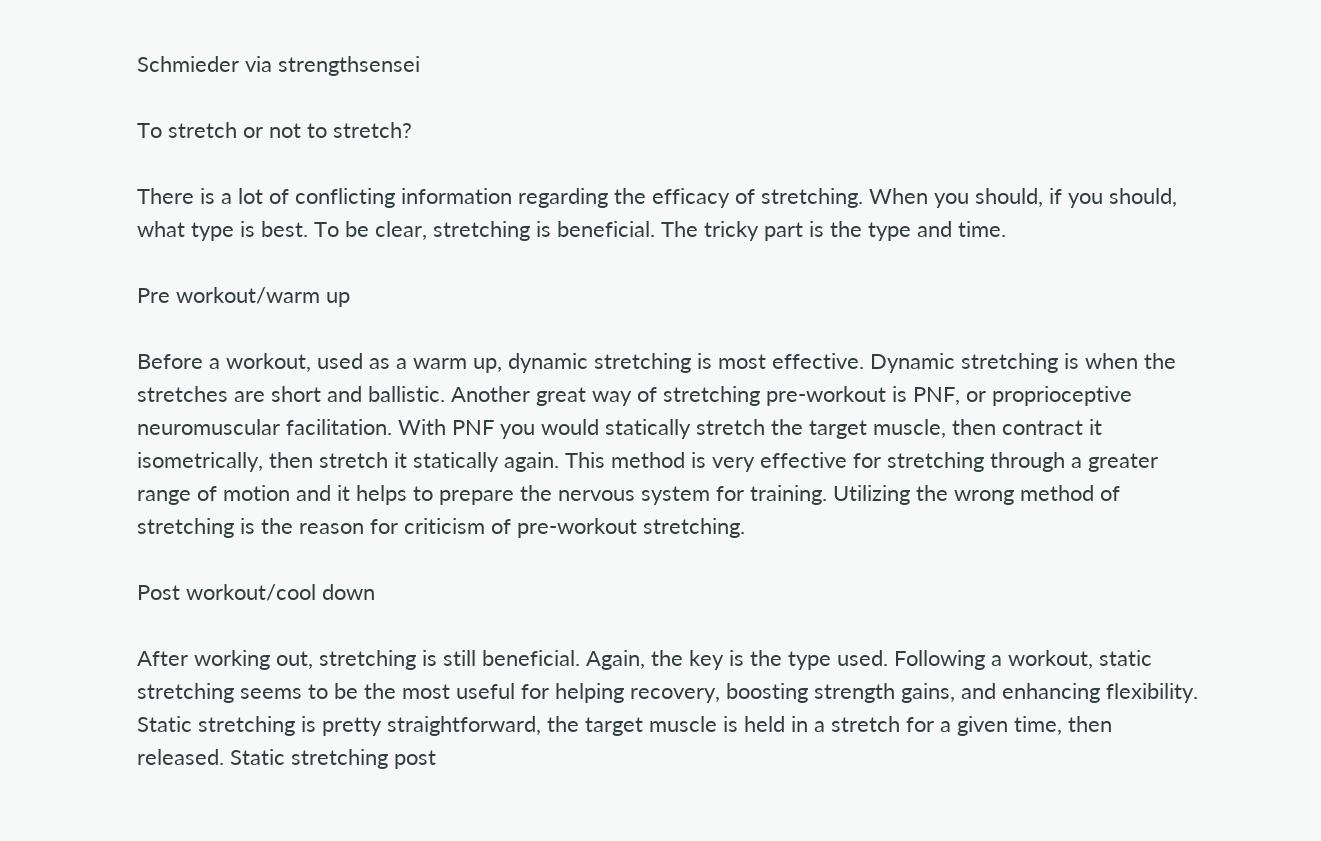Schmieder via strengthsensei

To stretch or not to stretch?

There is a lot of conflicting information regarding the efficacy of stretching. When you should, if you should, what type is best. To be clear, stretching is beneficial. The tricky part is the type and time.

Pre workout/warm up

Before a workout, used as a warm up, dynamic stretching is most effective. Dynamic stretching is when the stretches are short and ballistic. Another great way of stretching pre-workout is PNF, or proprioceptive neuromuscular facilitation. With PNF you would statically stretch the target muscle, then contract it isometrically, then stretch it statically again. This method is very effective for stretching through a greater range of motion and it helps to prepare the nervous system for training. Utilizing the wrong method of stretching is the reason for criticism of pre-workout stretching.

Post workout/cool down

After working out, stretching is still beneficial. Again, the key is the type used. Following a workout, static stretching seems to be the most useful for helping recovery, boosting strength gains, and enhancing flexibility. Static stretching is pretty straightforward, the target muscle is held in a stretch for a given time, then released. Static stretching post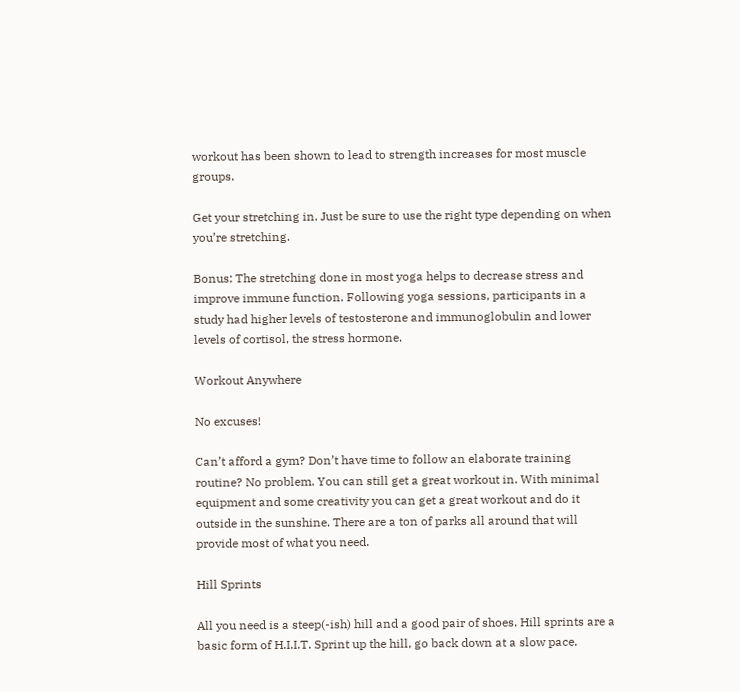workout has been shown to lead to strength increases for most muscle groups.

Get your stretching in. Just be sure to use the right type depending on when you’re stretching.

Bonus: The stretching done in most yoga helps to decrease stress and improve immune function. Following yoga sessions, participants in a study had higher levels of testosterone and immunoglobulin and lower levels of cortisol, the stress hormone.

Workout Anywhere

No excuses!

Can’t afford a gym? Don’t have time to follow an elaborate training routine? No problem. You can still get a great workout in. With minimal equipment and some creativity you can get a great workout and do it outside in the sunshine. There are a ton of parks all around that will provide most of what you need.

Hill Sprints

All you need is a steep(-ish) hill and a good pair of shoes. Hill sprints are a basic form of H.I.I.T. Sprint up the hill, go back down at a slow pace.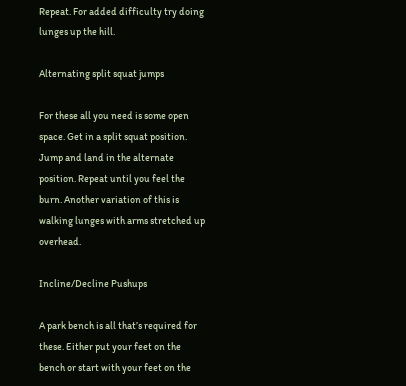Repeat. For added difficulty try doing lunges up the hill.

Alternating split squat jumps

For these all you need is some open space. Get in a split squat position. Jump and land in the alternate position. Repeat until you feel the burn. Another variation of this is walking lunges with arms stretched up overhead.

Incline/Decline Pushups

A park bench is all that’s required for these. Either put your feet on the bench or start with your feet on the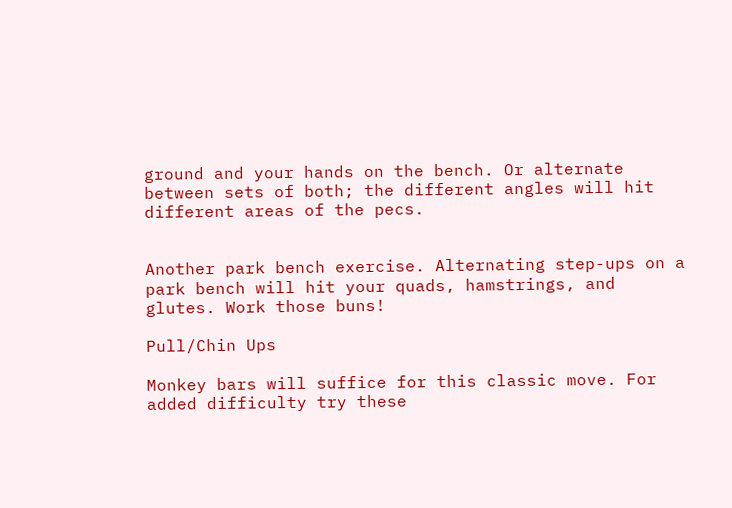ground and your hands on the bench. Or alternate between sets of both; the different angles will hit different areas of the pecs.


Another park bench exercise. Alternating step-ups on a park bench will hit your quads, hamstrings, and glutes. Work those buns!

Pull/Chin Ups

Monkey bars will suffice for this classic move. For added difficulty try these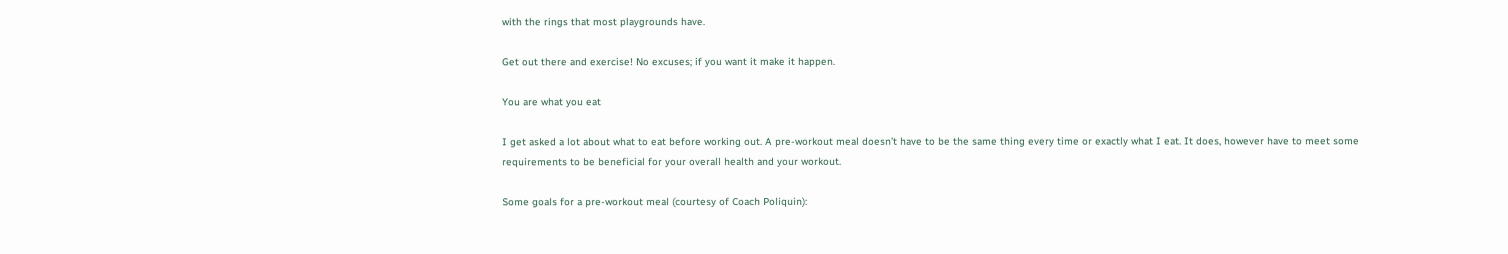with the rings that most playgrounds have.

Get out there and exercise! No excuses; if you want it make it happen.

You are what you eat

I get asked a lot about what to eat before working out. A pre-workout meal doesn’t have to be the same thing every time or exactly what I eat. It does, however have to meet some requirements to be beneficial for your overall health and your workout.

Some goals for a pre-workout meal (courtesy of Coach Poliquin):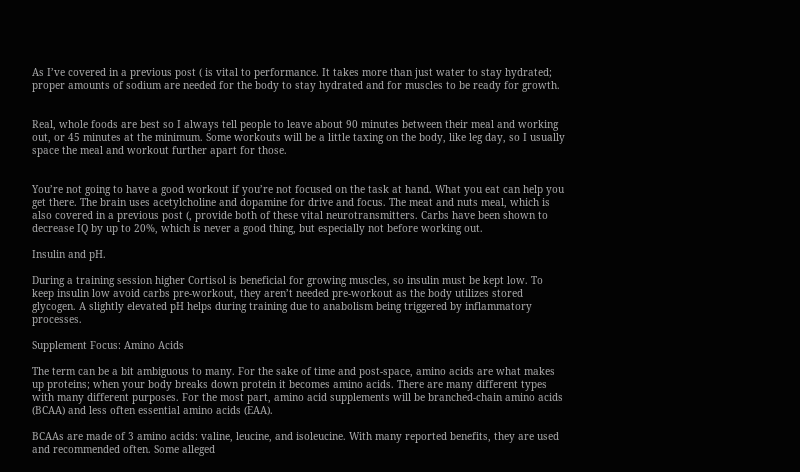As I’ve covered in a previous post ( is vital to performance. It takes more than just water to stay hydrated; proper amounts of sodium are needed for the body to stay hydrated and for muscles to be ready for growth.


Real, whole foods are best so I always tell people to leave about 90 minutes between their meal and working out, or 45 minutes at the minimum. Some workouts will be a little taxing on the body, like leg day, so I usually space the meal and workout further apart for those.


You’re not going to have a good workout if you’re not focused on the task at hand. What you eat can help you get there. The brain uses acetylcholine and dopamine for drive and focus. The meat and nuts meal, which is also covered in a previous post (, provide both of these vital neurotransmitters. Carbs have been shown to decrease IQ by up to 20%, which is never a good thing, but especially not before working out.

Insulin and pH.

During a training session higher Cortisol is beneficial for growing muscles, so insulin must be kept low. To keep insulin low avoid carbs pre-workout, they aren’t needed pre-workout as the body utilizes stored glycogen. A slightly elevated pH helps during training due to anabolism being triggered by inflammatory processes.

Supplement Focus: Amino Acids

The term can be a bit ambiguous to many. For the sake of time and post-space, amino acids are what makes up proteins; when your body breaks down protein it becomes amino acids. There are many different types with many different purposes. For the most part, amino acid supplements will be branched-chain amino acids (BCAA) and less often essential amino acids (EAA).

BCAAs are made of 3 amino acids: valine, leucine, and isoleucine. With many reported benefits, they are used and recommended often. Some alleged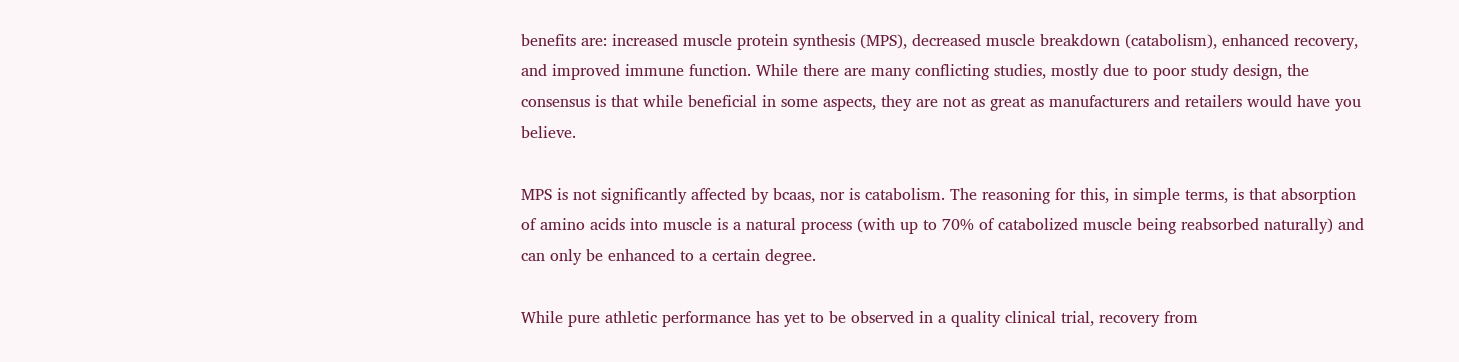benefits are: increased muscle protein synthesis (MPS), decreased muscle breakdown (catabolism), enhanced recovery, and improved immune function. While there are many conflicting studies, mostly due to poor study design, the consensus is that while beneficial in some aspects, they are not as great as manufacturers and retailers would have you believe.

MPS is not significantly affected by bcaas, nor is catabolism. The reasoning for this, in simple terms, is that absorption of amino acids into muscle is a natural process (with up to 70% of catabolized muscle being reabsorbed naturally) and can only be enhanced to a certain degree.

While pure athletic performance has yet to be observed in a quality clinical trial, recovery from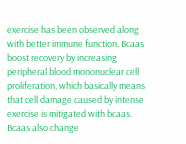exercise has been observed along with better immune function. Bcaas boost recovery by increasing peripheral blood mononuclear cell proliferation, which basically means that cell damage caused by intense exercise is mitigated with bcaas. Bcaas also change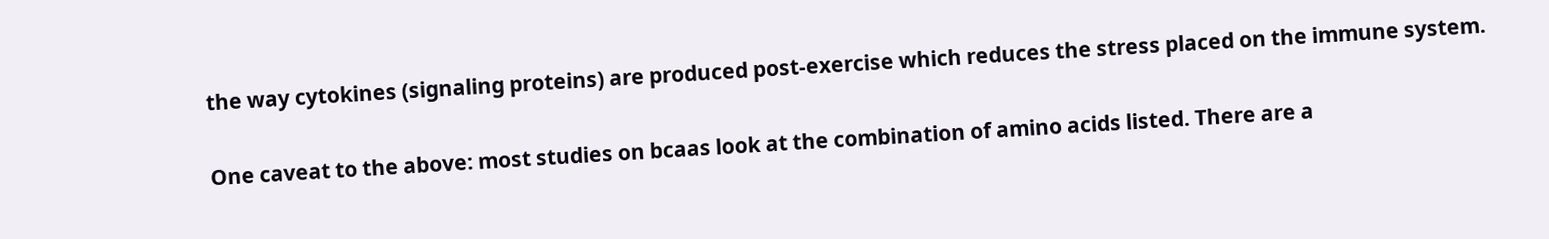the way cytokines (signaling proteins) are produced post-exercise which reduces the stress placed on the immune system.

One caveat to the above: most studies on bcaas look at the combination of amino acids listed. There are a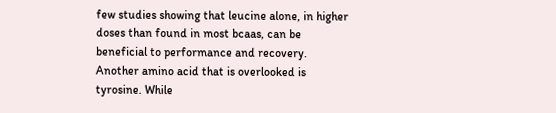few studies showing that leucine alone, in higher doses than found in most bcaas, can be beneficial to performance and recovery. Another amino acid that is overlooked is tyrosine. While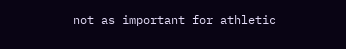not as important for athletic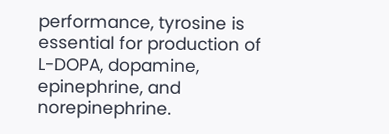performance, tyrosine is essential for production of L-DOPA, dopamine, epinephrine, and norepinephrine.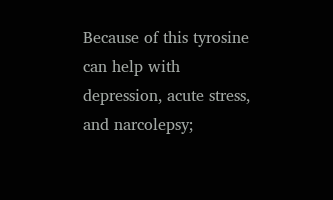Because of this tyrosine can help with depression, acute stress, and narcolepsy;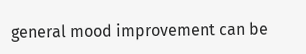general mood improvement can be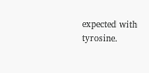expected with tyrosine.